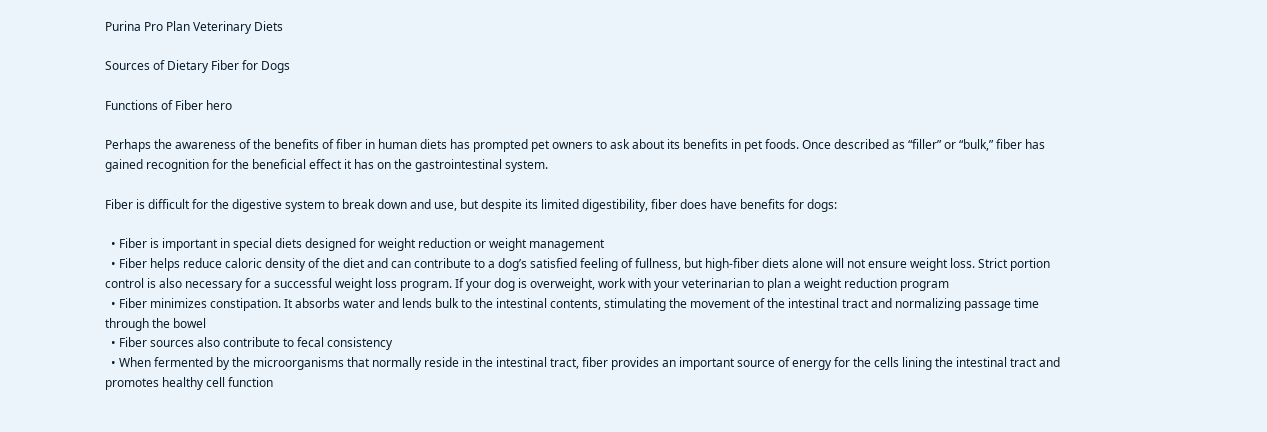Purina Pro Plan Veterinary Diets

Sources of Dietary Fiber for Dogs

Functions of Fiber hero

Perhaps the awareness of the benefits of fiber in human diets has prompted pet owners to ask about its benefits in pet foods. Once described as “filler” or “bulk,” fiber has gained recognition for the beneficial effect it has on the gastrointestinal system.

Fiber is difficult for the digestive system to break down and use, but despite its limited digestibility, fiber does have benefits for dogs:

  • Fiber is important in special diets designed for weight reduction or weight management
  • Fiber helps reduce caloric density of the diet and can contribute to a dog’s satisfied feeling of fullness, but high-fiber diets alone will not ensure weight loss. Strict portion control is also necessary for a successful weight loss program. If your dog is overweight, work with your veterinarian to plan a weight reduction program
  • Fiber minimizes constipation. It absorbs water and lends bulk to the intestinal contents, stimulating the movement of the intestinal tract and normalizing passage time through the bowel
  • Fiber sources also contribute to fecal consistency
  • When fermented by the microorganisms that normally reside in the intestinal tract, fiber provides an important source of energy for the cells lining the intestinal tract and promotes healthy cell function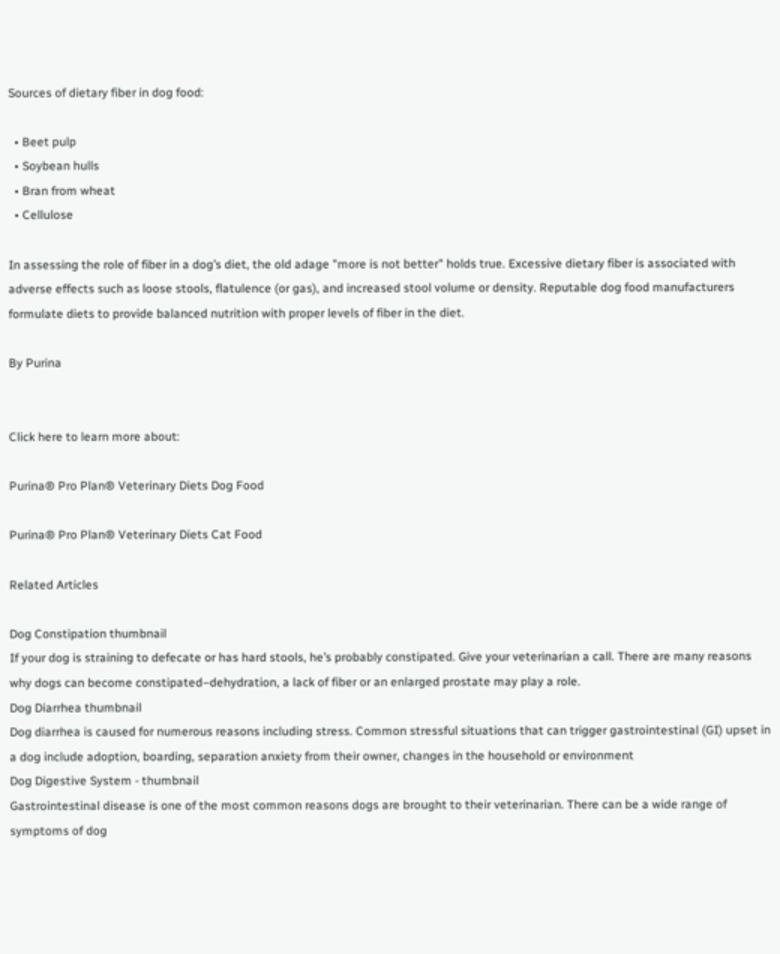Sources of dietary fiber in dog food:

  • Beet pulp
  • Soybean hulls
  • Bran from wheat
  • Cellulose

In assessing the role of fiber in a dog’s diet, the old adage "more is not better" holds true. Excessive dietary fiber is associated with adverse effects such as loose stools, flatulence (or gas), and increased stool volume or density. Reputable dog food manufacturers formulate diets to provide balanced nutrition with proper levels of fiber in the diet.

By Purina


Click here to learn more about:

Purina® Pro Plan® Veterinary Diets Dog Food

Purina® Pro Plan® Veterinary Diets Cat Food

Related Articles

Dog Constipation thumbnail
If your dog is straining to defecate or has hard stools, he’s probably constipated. Give your veterinarian a call. There are many reasons why dogs can become constipated–dehydration, a lack of fiber or an enlarged prostate may play a role.
Dog Diarrhea thumbnail
Dog diarrhea is caused for numerous reasons including stress. Common stressful situations that can trigger gastrointestinal (GI) upset in a dog include adoption, boarding, separation anxiety from their owner, changes in the household or environment
Dog Digestive System - thumbnail
Gastrointestinal disease is one of the most common reasons dogs are brought to their veterinarian. There can be a wide range of symptoms of dog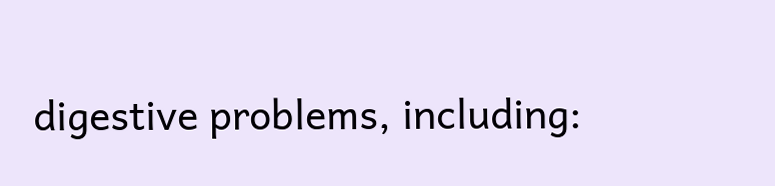digestive problems, including: